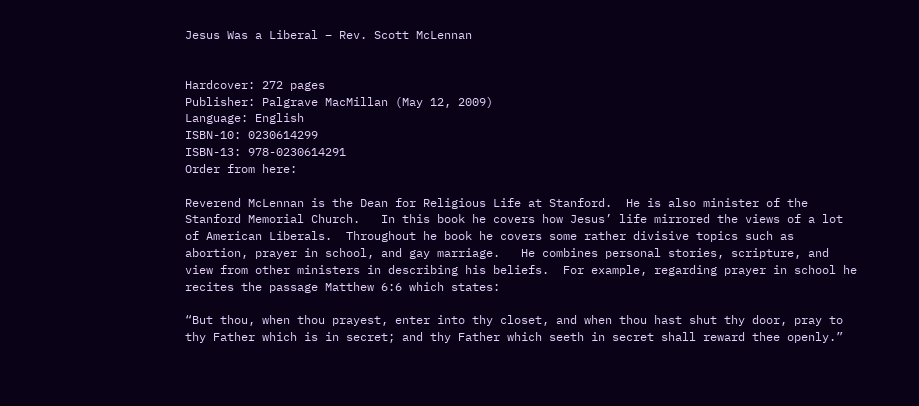Jesus Was a Liberal – Rev. Scott McLennan


Hardcover: 272 pages
Publisher: Palgrave MacMillan (May 12, 2009)
Language: English
ISBN-10: 0230614299
ISBN-13: 978-0230614291
Order from here:

Reverend McLennan is the Dean for Religious Life at Stanford.  He is also minister of the Stanford Memorial Church.   In this book he covers how Jesus’ life mirrored the views of a lot of American Liberals.  Throughout he book he covers some rather divisive topics such as abortion, prayer in school, and gay marriage.   He combines personal stories, scripture, and view from other ministers in describing his beliefs.  For example, regarding prayer in school he recites the passage Matthew 6:6 which states:

“But thou, when thou prayest, enter into thy closet, and when thou hast shut thy door, pray to thy Father which is in secret; and thy Father which seeth in secret shall reward thee openly.”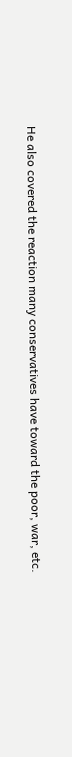He also covered the reaction many conservatives have toward the poor, war, etc.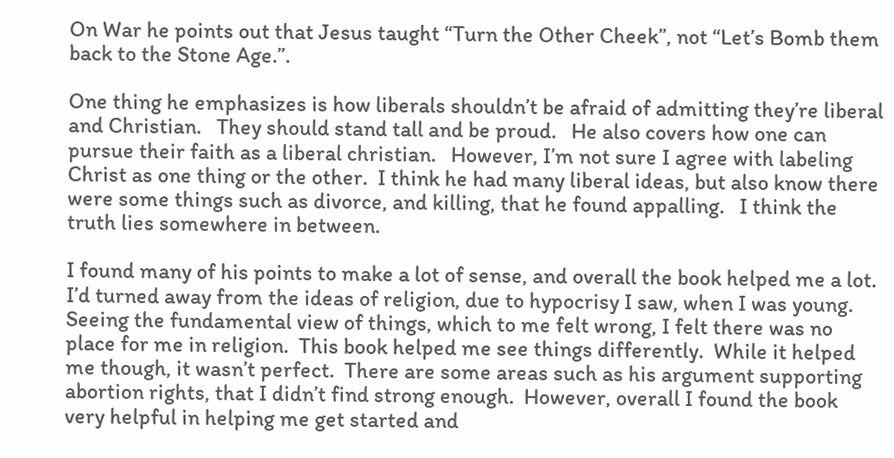On War he points out that Jesus taught “Turn the Other Cheek”, not “Let’s Bomb them back to the Stone Age.”.

One thing he emphasizes is how liberals shouldn’t be afraid of admitting they’re liberal and Christian.   They should stand tall and be proud.   He also covers how one can pursue their faith as a liberal christian.   However, I’m not sure I agree with labeling Christ as one thing or the other.  I think he had many liberal ideas, but also know there were some things such as divorce, and killing, that he found appalling.   I think the truth lies somewhere in between.

I found many of his points to make a lot of sense, and overall the book helped me a lot.   I’d turned away from the ideas of religion, due to hypocrisy I saw, when I was young.  Seeing the fundamental view of things, which to me felt wrong, I felt there was no place for me in religion.  This book helped me see things differently.  While it helped me though, it wasn’t perfect.  There are some areas such as his argument supporting abortion rights, that I didn’t find strong enough.  However, overall I found the book very helpful in helping me get started and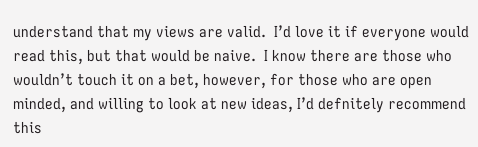understand that my views are valid.  I’d love it if everyone would read this, but that would be naive.  I know there are those who wouldn’t touch it on a bet, however, for those who are open minded, and willing to look at new ideas, I’d defnitely recommend this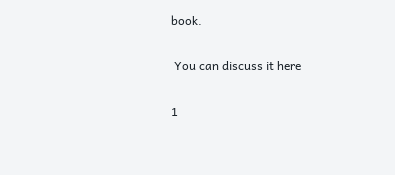book.

 You can discuss it here

1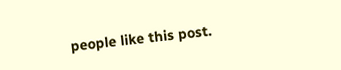people like this post.